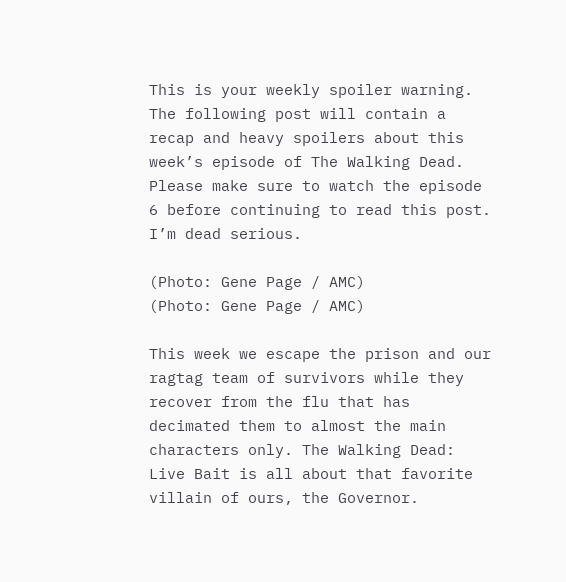This is your weekly spoiler warning. The following post will contain a recap and heavy spoilers about this week’s episode of The Walking Dead. Please make sure to watch the episode 6 before continuing to read this post. I’m dead serious.

(Photo: Gene Page / AMC)
(Photo: Gene Page / AMC)

This week we escape the prison and our ragtag team of survivors while they recover from the flu that has decimated them to almost the main characters only. The Walking Dead: Live Bait is all about that favorite villain of ours, the Governor.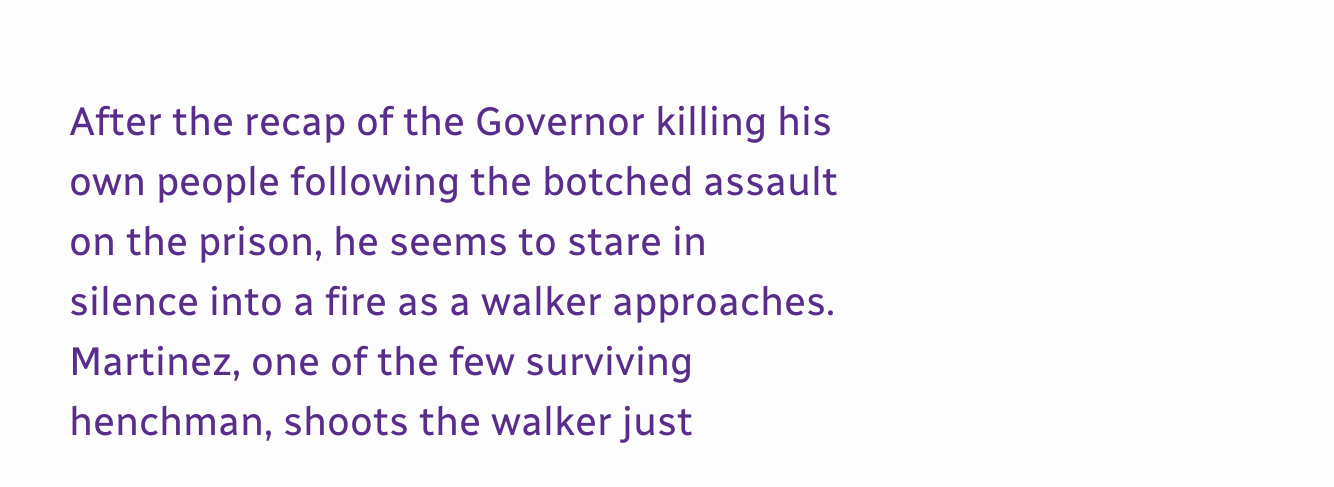After the recap of the Governor killing his own people following the botched assault on the prison, he seems to stare in silence into a fire as a walker approaches. Martinez, one of the few surviving henchman, shoots the walker just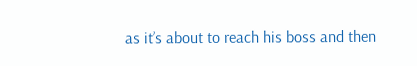as it’s about to reach his boss and then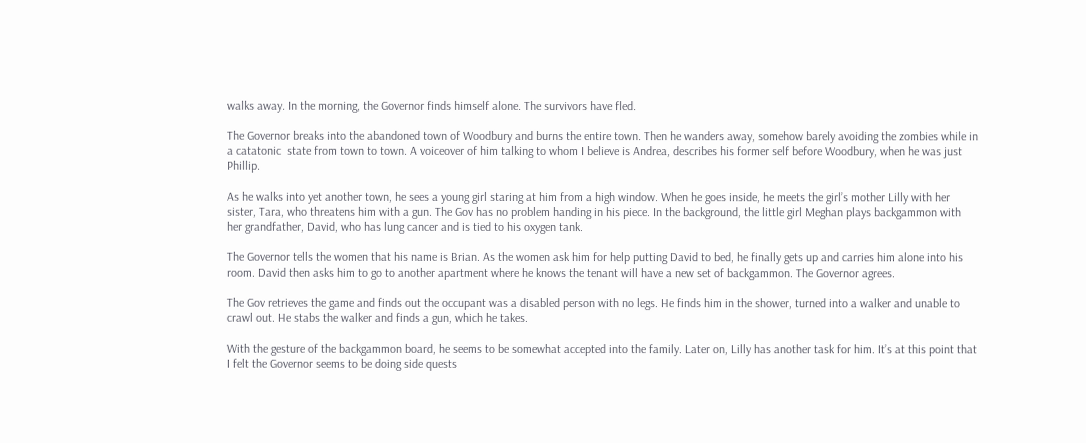walks away. In the morning, the Governor finds himself alone. The survivors have fled.

The Governor breaks into the abandoned town of Woodbury and burns the entire town. Then he wanders away, somehow barely avoiding the zombies while in a catatonic  state from town to town. A voiceover of him talking to whom I believe is Andrea, describes his former self before Woodbury, when he was just Phillip.

As he walks into yet another town, he sees a young girl staring at him from a high window. When he goes inside, he meets the girl’s mother Lilly with her sister, Tara, who threatens him with a gun. The Gov has no problem handing in his piece. In the background, the little girl Meghan plays backgammon with her grandfather, David, who has lung cancer and is tied to his oxygen tank.

The Governor tells the women that his name is Brian. As the women ask him for help putting David to bed, he finally gets up and carries him alone into his room. David then asks him to go to another apartment where he knows the tenant will have a new set of backgammon. The Governor agrees.

The Gov retrieves the game and finds out the occupant was a disabled person with no legs. He finds him in the shower, turned into a walker and unable to crawl out. He stabs the walker and finds a gun, which he takes.

With the gesture of the backgammon board, he seems to be somewhat accepted into the family. Later on, Lilly has another task for him. It’s at this point that I felt the Governor seems to be doing side quests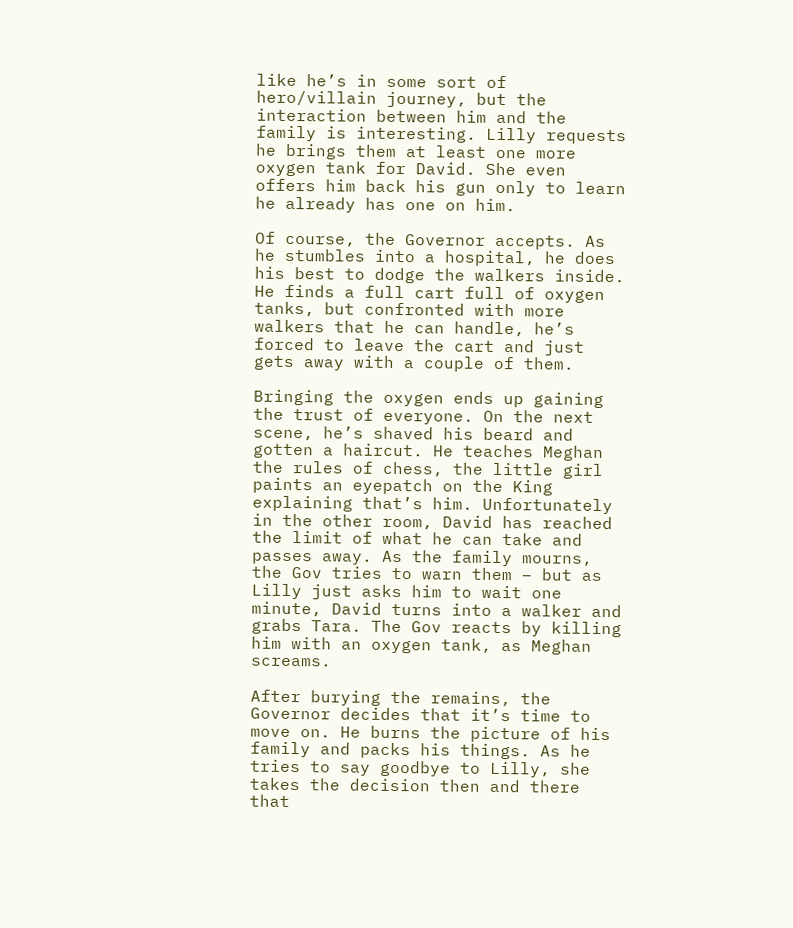like he’s in some sort of hero/villain journey, but the interaction between him and the family is interesting. Lilly requests he brings them at least one more oxygen tank for David. She even offers him back his gun only to learn he already has one on him.

Of course, the Governor accepts. As he stumbles into a hospital, he does his best to dodge the walkers inside. He finds a full cart full of oxygen tanks, but confronted with more walkers that he can handle, he’s forced to leave the cart and just gets away with a couple of them.

Bringing the oxygen ends up gaining the trust of everyone. On the next scene, he’s shaved his beard and gotten a haircut. He teaches Meghan the rules of chess, the little girl paints an eyepatch on the King explaining that’s him. Unfortunately in the other room, David has reached the limit of what he can take and passes away. As the family mourns, the Gov tries to warn them – but as Lilly just asks him to wait one minute, David turns into a walker and grabs Tara. The Gov reacts by killing him with an oxygen tank, as Meghan screams.

After burying the remains, the Governor decides that it’s time to move on. He burns the picture of his family and packs his things. As he tries to say goodbye to Lilly, she takes the decision then and there that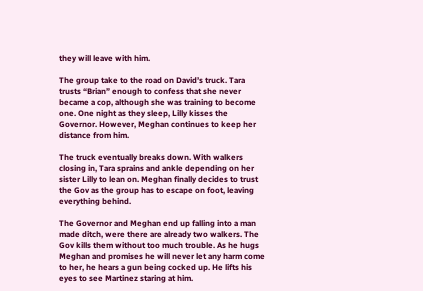they will leave with him.

The group take to the road on David’s truck. Tara trusts “Brian” enough to confess that she never became a cop, although she was training to become one. One night as they sleep, Lilly kisses the Governor. However, Meghan continues to keep her distance from him.

The truck eventually breaks down. With walkers closing in, Tara sprains and ankle depending on her sister Lilly to lean on. Meghan finally decides to trust the Gov as the group has to escape on foot, leaving everything behind.

The Governor and Meghan end up falling into a man made ditch, were there are already two walkers. The Gov kills them without too much trouble. As he hugs Meghan and promises he will never let any harm come to her, he hears a gun being cocked up. He lifts his eyes to see Martinez staring at him.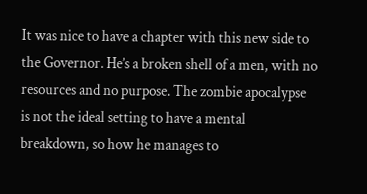It was nice to have a chapter with this new side to the Governor. He’s a broken shell of a men, with no resources and no purpose. The zombie apocalypse is not the ideal setting to have a mental breakdown, so how he manages to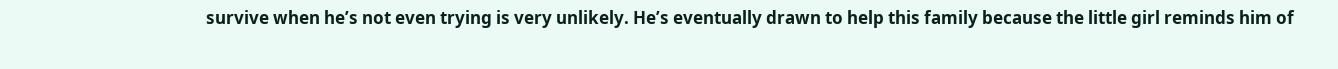survive when he’s not even trying is very unlikely. He’s eventually drawn to help this family because the little girl reminds him of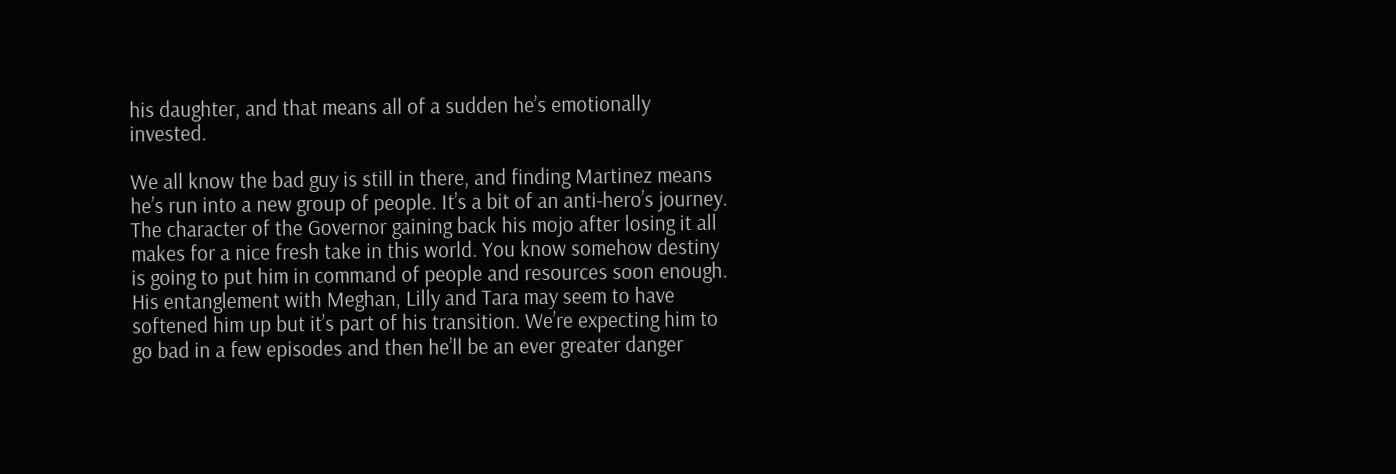his daughter, and that means all of a sudden he’s emotionally invested.

We all know the bad guy is still in there, and finding Martinez means he’s run into a new group of people. It’s a bit of an anti-hero’s journey. The character of the Governor gaining back his mojo after losing it all makes for a nice fresh take in this world. You know somehow destiny is going to put him in command of people and resources soon enough. His entanglement with Meghan, Lilly and Tara may seem to have softened him up but it’s part of his transition. We’re expecting him to go bad in a few episodes and then he’ll be an ever greater danger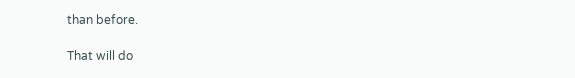than before.

That will do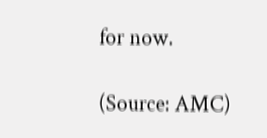for now.

(Source: AMC)